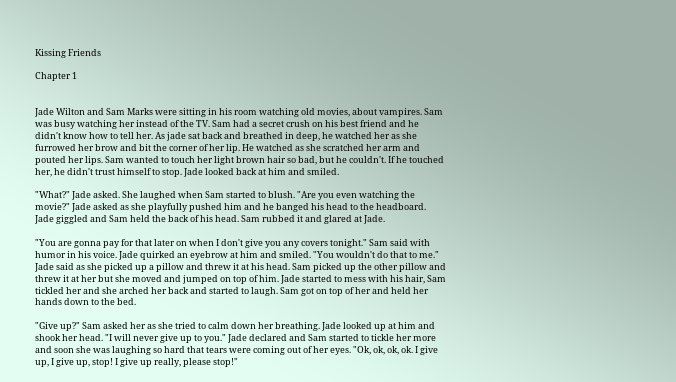Kissing Friends

Chapter 1


Jade Wilton and Sam Marks were sitting in his room watching old movies, about vampires. Sam was busy watching her instead of the TV. Sam had a secret crush on his best friend and he didn't know how to tell her. As jade sat back and breathed in deep, he watched her as she furrowed her brow and bit the corner of her lip. He watched as she scratched her arm and pouted her lips. Sam wanted to touch her light brown hair so bad, but he couldn't. If he touched her, he didn't trust himself to stop. Jade looked back at him and smiled.

"What?" Jade asked. She laughed when Sam started to blush. "Are you even watching the movie?" Jade asked as she playfully pushed him and he banged his head to the headboard. Jade giggled and Sam held the back of his head. Sam rubbed it and glared at Jade.

"You are gonna pay for that later on when I don't give you any covers tonight." Sam said with humor in his voice. Jade quirked an eyebrow at him and smiled. "You wouldn't do that to me." Jade said as she picked up a pillow and threw it at his head. Sam picked up the other pillow and threw it at her but she moved and jumped on top of him. Jade started to mess with his hair, Sam tickled her and she arched her back and started to laugh. Sam got on top of her and held her hands down to the bed.

"Give up?" Sam asked her as she tried to calm down her breathing. Jade looked up at him and shook her head. "I will never give up to you." Jade declared and Sam started to tickle her more and soon she was laughing so hard that tears were coming out of her eyes. "Ok, ok, ok, ok. I give up, I give up, stop! I give up really, please stop!"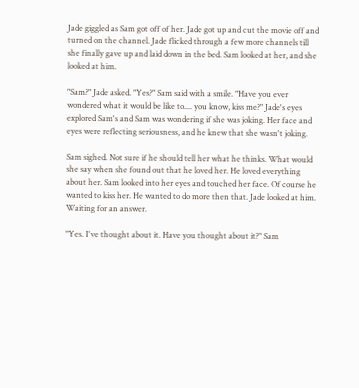Jade giggled as Sam got off of her. Jade got up and cut the movie off and turned on the channel. Jade flicked through a few more channels till she finally gave up and laid down in the bed. Sam looked at her, and she looked at him.

"Sam?" Jade asked. "Yes?" Sam said with a smile. "Have you ever wondered what it would be like to.... you know, kiss me?" Jade's eyes explored Sam's and Sam was wondering if she was joking. Her face and eyes were reflecting seriousness, and he knew that she wasn't joking.

Sam sighed. Not sure if he should tell her what he thinks. What would she say when she found out that he loved her. He loved everything about her. Sam looked into her eyes and touched her face. Of course he wanted to kiss her. He wanted to do more then that. Jade looked at him. Waiting for an answer.

"Yes. I've thought about it. Have you thought about it?" Sam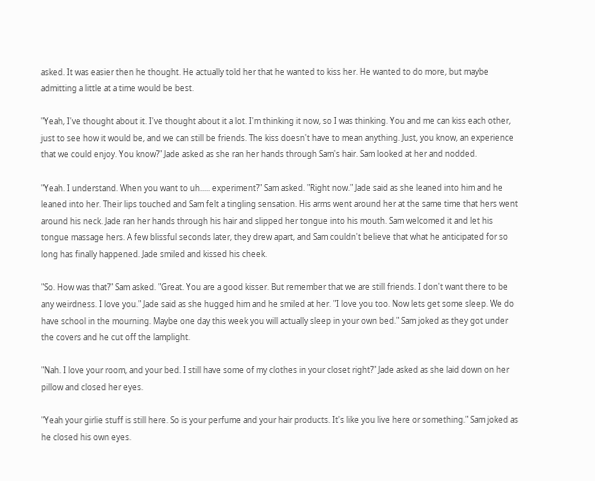asked. It was easier then he thought. He actually told her that he wanted to kiss her. He wanted to do more, but maybe admitting a little at a time would be best.

"Yeah, I've thought about it. I've thought about it a lot. I'm thinking it now, so I was thinking. You and me can kiss each other, just to see how it would be, and we can still be friends. The kiss doesn't have to mean anything. Just, you know, an experience that we could enjoy. You know?" Jade asked as she ran her hands through Sam's hair. Sam looked at her and nodded.

"Yeah. I understand. When you want to uh..... experiment?" Sam asked. "Right now." Jade said as she leaned into him and he leaned into her. Their lips touched and Sam felt a tingling sensation. His arms went around her at the same time that hers went around his neck. Jade ran her hands through his hair and slipped her tongue into his mouth. Sam welcomed it and let his tongue massage hers. A few blissful seconds later, they drew apart, and Sam couldn't believe that what he anticipated for so long has finally happened. Jade smiled and kissed his cheek.

"So. How was that?" Sam asked. "Great. You are a good kisser. But remember that we are still friends. I don't want there to be any weirdness. I love you." Jade said as she hugged him and he smiled at her. "I love you too. Now lets get some sleep. We do have school in the mourning. Maybe one day this week you will actually sleep in your own bed." Sam joked as they got under the covers and he cut off the lamplight.

"Nah. I love your room, and your bed. I still have some of my clothes in your closet right?" Jade asked as she laid down on her pillow and closed her eyes.

"Yeah your girlie stuff is still here. So is your perfume and your hair products. It's like you live here or something." Sam joked as he closed his own eyes.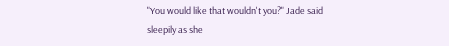"You would like that wouldn't you?" Jade said sleepily as she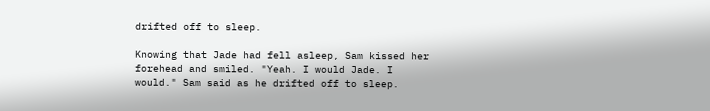drifted off to sleep.

Knowing that Jade had fell asleep, Sam kissed her forehead and smiled. "Yeah. I would Jade. I would." Sam said as he drifted off to sleep.